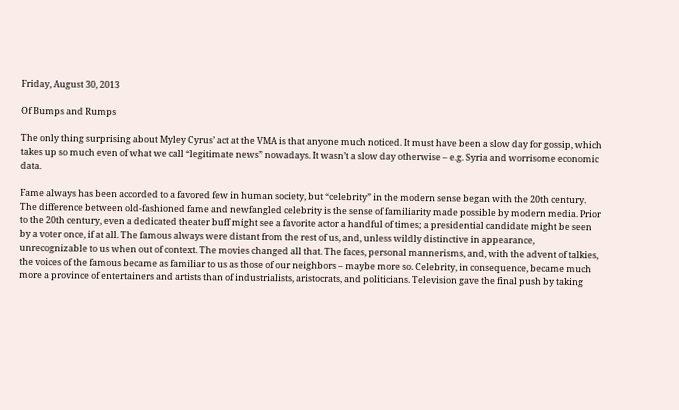Friday, August 30, 2013

Of Bumps and Rumps

The only thing surprising about Myley Cyrus’ act at the VMA is that anyone much noticed. It must have been a slow day for gossip, which takes up so much even of what we call “legitimate news” nowadays. It wasn’t a slow day otherwise – e.g. Syria and worrisome economic data.

Fame always has been accorded to a favored few in human society, but “celebrity” in the modern sense began with the 20th century. The difference between old-fashioned fame and newfangled celebrity is the sense of familiarity made possible by modern media. Prior to the 20th century, even a dedicated theater buff might see a favorite actor a handful of times; a presidential candidate might be seen by a voter once, if at all. The famous always were distant from the rest of us, and, unless wildly distinctive in appearance, unrecognizable to us when out of context. The movies changed all that. The faces, personal mannerisms, and, with the advent of talkies, the voices of the famous became as familiar to us as those of our neighbors – maybe more so. Celebrity, in consequence, became much more a province of entertainers and artists than of industrialists, aristocrats, and politicians. Television gave the final push by taking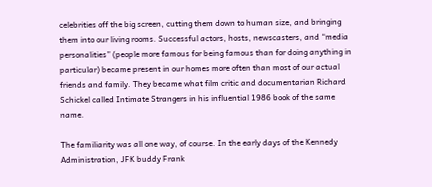celebrities off the big screen, cutting them down to human size, and bringing them into our living rooms. Successful actors, hosts, newscasters, and “media personalities” (people more famous for being famous than for doing anything in particular) became present in our homes more often than most of our actual friends and family. They became what film critic and documentarian Richard Schickel called Intimate Strangers in his influential 1986 book of the same name.

The familiarity was all one way, of course. In the early days of the Kennedy Administration, JFK buddy Frank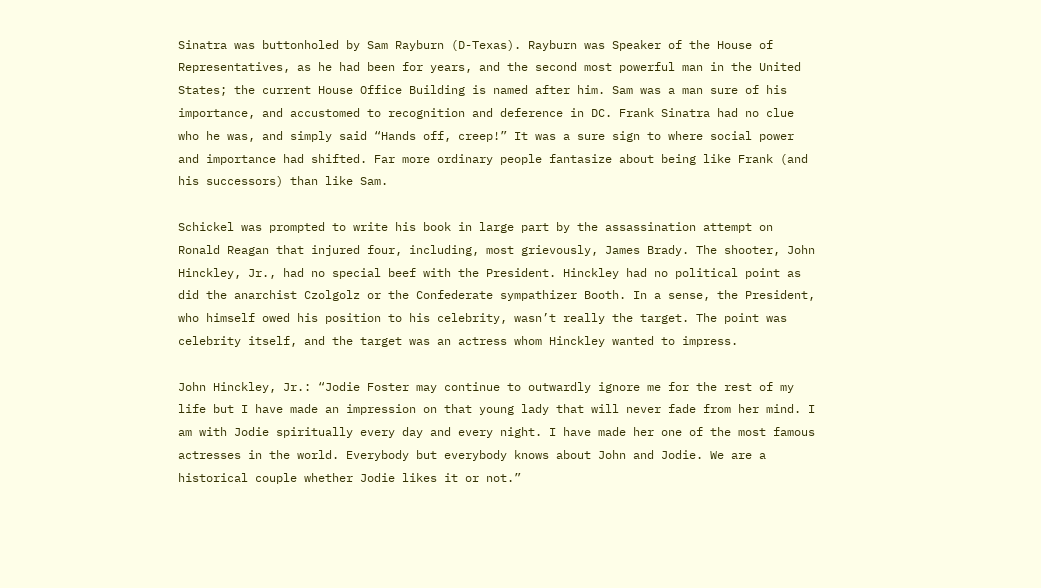Sinatra was buttonholed by Sam Rayburn (D-Texas). Rayburn was Speaker of the House of Representatives, as he had been for years, and the second most powerful man in the United States; the current House Office Building is named after him. Sam was a man sure of his importance, and accustomed to recognition and deference in DC. Frank Sinatra had no clue who he was, and simply said “Hands off, creep!” It was a sure sign to where social power and importance had shifted. Far more ordinary people fantasize about being like Frank (and his successors) than like Sam.

Schickel was prompted to write his book in large part by the assassination attempt on Ronald Reagan that injured four, including, most grievously, James Brady. The shooter, John Hinckley, Jr., had no special beef with the President. Hinckley had no political point as did the anarchist Czolgolz or the Confederate sympathizer Booth. In a sense, the President, who himself owed his position to his celebrity, wasn’t really the target. The point was celebrity itself, and the target was an actress whom Hinckley wanted to impress.

John Hinckley, Jr.: “Jodie Foster may continue to outwardly ignore me for the rest of my life but I have made an impression on that young lady that will never fade from her mind. I am with Jodie spiritually every day and every night. I have made her one of the most famous actresses in the world. Everybody but everybody knows about John and Jodie. We are a historical couple whether Jodie likes it or not.”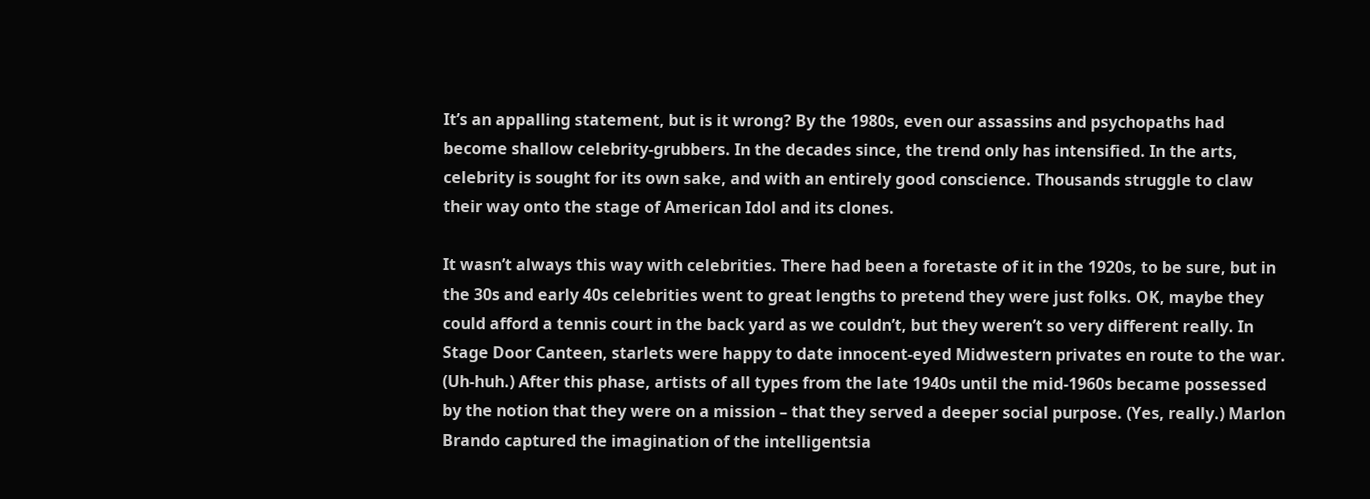It’s an appalling statement, but is it wrong? By the 1980s, even our assassins and psychopaths had become shallow celebrity-grubbers. In the decades since, the trend only has intensified. In the arts, celebrity is sought for its own sake, and with an entirely good conscience. Thousands struggle to claw their way onto the stage of American Idol and its clones.

It wasn’t always this way with celebrities. There had been a foretaste of it in the 1920s, to be sure, but in the 30s and early 40s celebrities went to great lengths to pretend they were just folks. OK, maybe they could afford a tennis court in the back yard as we couldn’t, but they weren’t so very different really. In Stage Door Canteen, starlets were happy to date innocent-eyed Midwestern privates en route to the war. (Uh-huh.) After this phase, artists of all types from the late 1940s until the mid-1960s became possessed by the notion that they were on a mission – that they served a deeper social purpose. (Yes, really.) Marlon Brando captured the imagination of the intelligentsia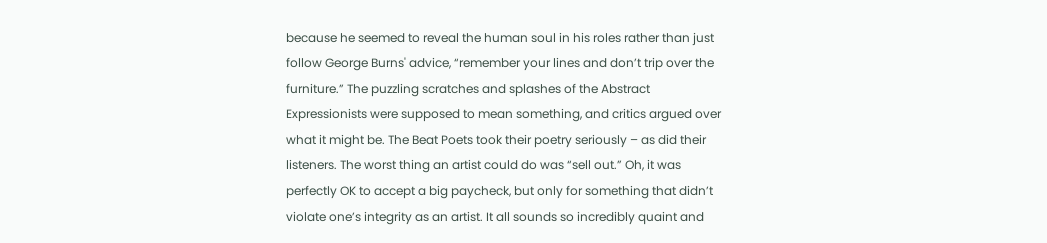because he seemed to reveal the human soul in his roles rather than just follow George Burns' advice, “remember your lines and don’t trip over the furniture.” The puzzling scratches and splashes of the Abstract Expressionists were supposed to mean something, and critics argued over what it might be. The Beat Poets took their poetry seriously – as did their listeners. The worst thing an artist could do was “sell out.” Oh, it was perfectly OK to accept a big paycheck, but only for something that didn’t violate one’s integrity as an artist. It all sounds so incredibly quaint and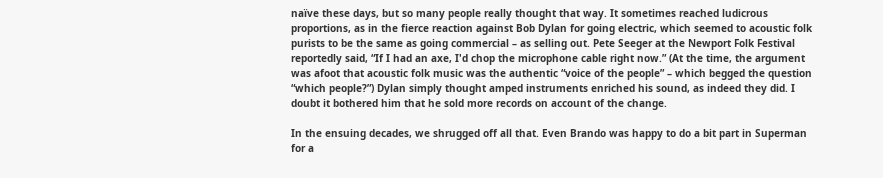naïve these days, but so many people really thought that way. It sometimes reached ludicrous proportions, as in the fierce reaction against Bob Dylan for going electric, which seemed to acoustic folk purists to be the same as going commercial – as selling out. Pete Seeger at the Newport Folk Festival reportedly said, “If I had an axe, I'd chop the microphone cable right now.” (At the time, the argument was afoot that acoustic folk music was the authentic “voice of the people” – which begged the question “which people?”) Dylan simply thought amped instruments enriched his sound, as indeed they did. I doubt it bothered him that he sold more records on account of the change.

In the ensuing decades, we shrugged off all that. Even Brando was happy to do a bit part in Superman for a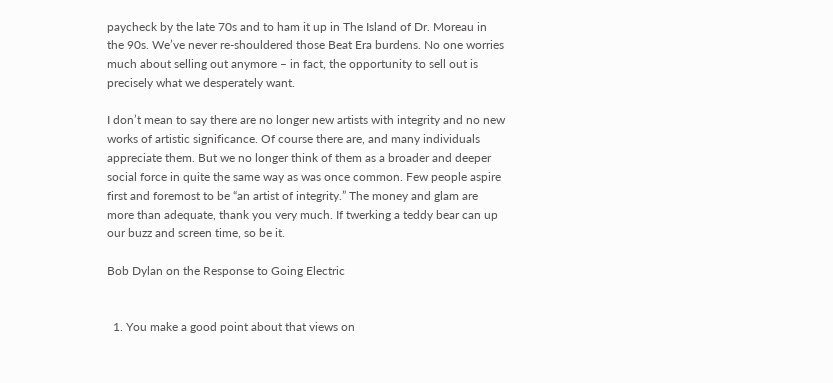paycheck by the late 70s and to ham it up in The Island of Dr. Moreau in the 90s. We’ve never re-shouldered those Beat Era burdens. No one worries much about selling out anymore – in fact, the opportunity to sell out is precisely what we desperately want.

I don’t mean to say there are no longer new artists with integrity and no new works of artistic significance. Of course there are, and many individuals appreciate them. But we no longer think of them as a broader and deeper social force in quite the same way as was once common. Few people aspire first and foremost to be “an artist of integrity.” The money and glam are more than adequate, thank you very much. If twerking a teddy bear can up our buzz and screen time, so be it.

Bob Dylan on the Response to Going Electric


  1. You make a good point about that views on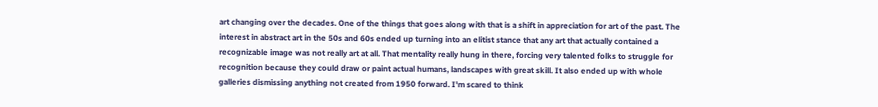art changing over the decades. One of the things that goes along with that is a shift in appreciation for art of the past. The interest in abstract art in the 50s and 60s ended up turning into an elitist stance that any art that actually contained a recognizable image was not really art at all. That mentality really hung in there, forcing very talented folks to struggle for recognition because they could draw or paint actual humans, landscapes with great skill. It also ended up with whole galleries dismissing anything not created from 1950 forward. I'm scared to think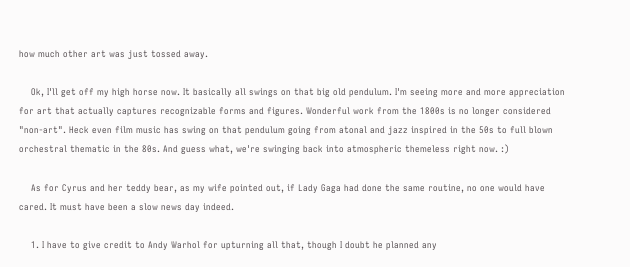how much other art was just tossed away.

    Ok, I'll get off my high horse now. It basically all swings on that big old pendulum. I'm seeing more and more appreciation for art that actually captures recognizable forms and figures. Wonderful work from the 1800s is no longer considered "non-art". Heck even film music has swing on that pendulum going from atonal and jazz inspired in the 50s to full blown orchestral thematic in the 80s. And guess what, we're swinging back into atmospheric themeless right now. :)

    As for Cyrus and her teddy bear, as my wife pointed out, if Lady Gaga had done the same routine, no one would have cared. It must have been a slow news day indeed.

    1. I have to give credit to Andy Warhol for upturning all that, though I doubt he planned any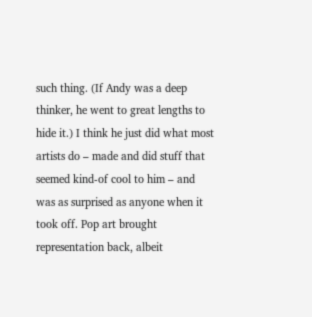such thing. (If Andy was a deep thinker, he went to great lengths to hide it.) I think he just did what most artists do – made and did stuff that seemed kind-of cool to him – and was as surprised as anyone when it took off. Pop art brought representation back, albeit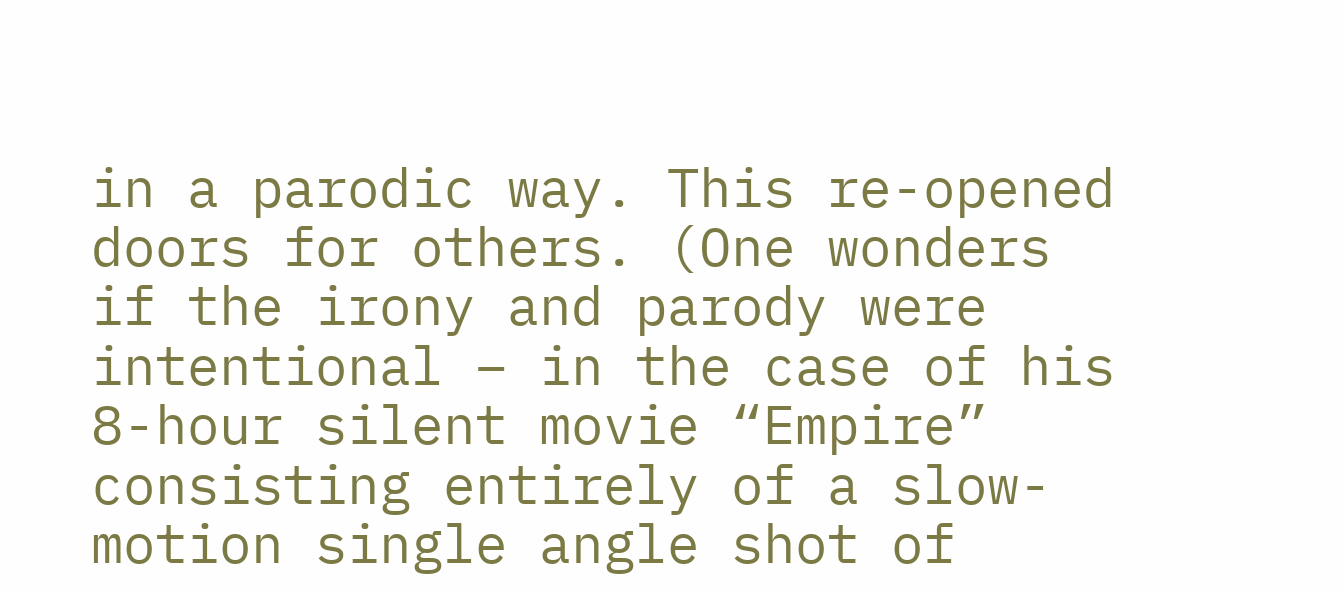in a parodic way. This re-opened doors for others. (One wonders if the irony and parody were intentional – in the case of his 8-hour silent movie “Empire” consisting entirely of a slow-motion single angle shot of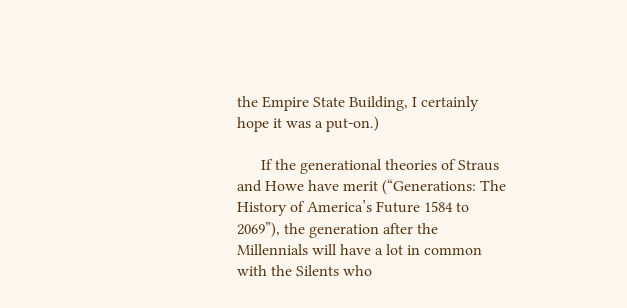the Empire State Building, I certainly hope it was a put-on.)

      If the generational theories of Straus and Howe have merit (“Generations: The History of America’s Future 1584 to 2069”), the generation after the Millennials will have a lot in common with the Silents who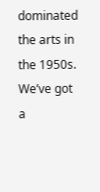dominated the arts in the 1950s. We’ve got a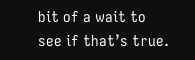bit of a wait to see if that’s true.